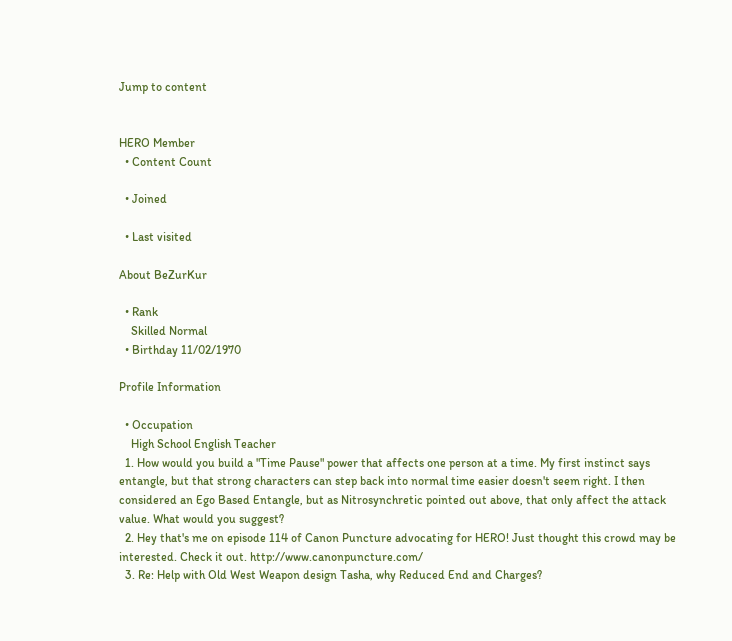Jump to content


HERO Member
  • Content Count

  • Joined

  • Last visited

About BeZurKur

  • Rank
    Skilled Normal
  • Birthday 11/02/1970

Profile Information

  • Occupation
    High School English Teacher
  1. How would you build a "Time Pause" power that affects one person at a time. My first instinct says entangle, but that strong characters can step back into normal time easier doesn't seem right. I then considered an Ego Based Entangle, but as Nitrosynchretic pointed out above, that only affect the attack value. What would you suggest?
  2. Hey that's me on episode 114 of Canon Puncture advocating for HERO! Just thought this crowd may be interested. Check it out. http://www.canonpuncture.com/
  3. Re: Help with Old West Weapon design Tasha, why Reduced End and Charges?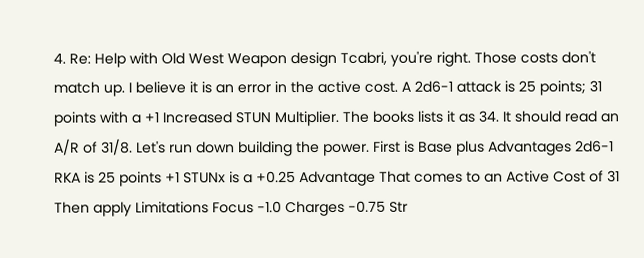4. Re: Help with Old West Weapon design Tcabri, you're right. Those costs don't match up. I believe it is an error in the active cost. A 2d6-1 attack is 25 points; 31 points with a +1 Increased STUN Multiplier. The books lists it as 34. It should read an A/R of 31/8. Let's run down building the power. First is Base plus Advantages 2d6-1 RKA is 25 points +1 STUNx is a +0.25 Advantage That comes to an Active Cost of 31 Then apply Limitations Focus -1.0 Charges -0.75 Str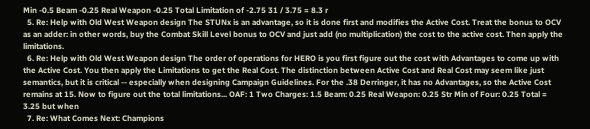Min -0.5 Beam -0.25 Real Weapon -0.25 Total Limitation of -2.75 31 / 3.75 = 8.3 r
  5. Re: Help with Old West Weapon design The STUNx is an advantage, so it is done first and modifies the Active Cost. Treat the bonus to OCV as an adder: in other words, buy the Combat Skill Level bonus to OCV and just add (no multiplication) the cost to the active cost. Then apply the limitations.
  6. Re: Help with Old West Weapon design The order of operations for HERO is you first figure out the cost with Advantages to come up with the Active Cost. You then apply the Limitations to get the Real Cost. The distinction between Active Cost and Real Cost may seem like just semantics, but it is critical -- especially when designing Campaign Guidelines. For the .38 Derringer, it has no Advantages, so the Active Cost remains at 15. Now to figure out the total limitations... OAF: 1 Two Charges: 1.5 Beam: 0.25 Real Weapon: 0.25 Str Min of Four: 0.25 Total = 3.25 but when
  7. Re: What Comes Next: Champions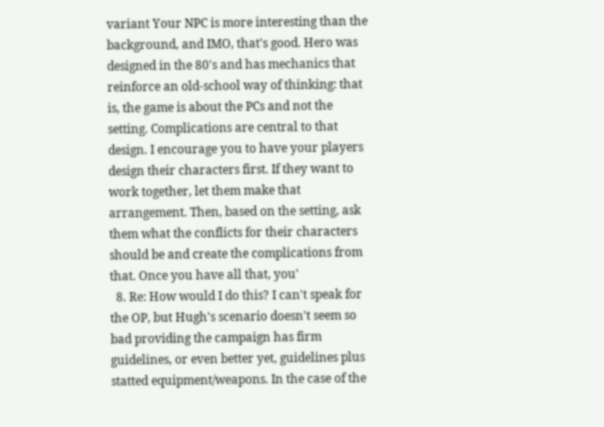variant Your NPC is more interesting than the background, and IMO, that's good. Hero was designed in the 80's and has mechanics that reinforce an old-school way of thinking: that is, the game is about the PCs and not the setting. Complications are central to that design. I encourage you to have your players design their characters first. If they want to work together, let them make that arrangement. Then, based on the setting, ask them what the conflicts for their characters should be and create the complications from that. Once you have all that, you'
  8. Re: How would I do this? I can't speak for the OP, but Hugh's scenario doesn't seem so bad providing the campaign has firm guidelines, or even better yet, guidelines plus statted equipment/weapons. In the case of the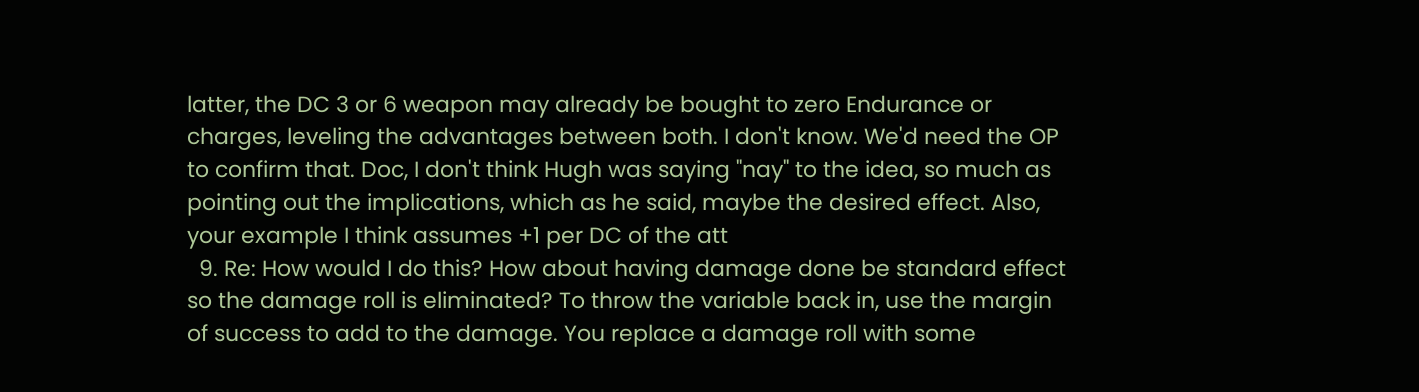latter, the DC 3 or 6 weapon may already be bought to zero Endurance or charges, leveling the advantages between both. I don't know. We'd need the OP to confirm that. Doc, I don't think Hugh was saying "nay" to the idea, so much as pointing out the implications, which as he said, maybe the desired effect. Also, your example I think assumes +1 per DC of the att
  9. Re: How would I do this? How about having damage done be standard effect so the damage roll is eliminated? To throw the variable back in, use the margin of success to add to the damage. You replace a damage roll with some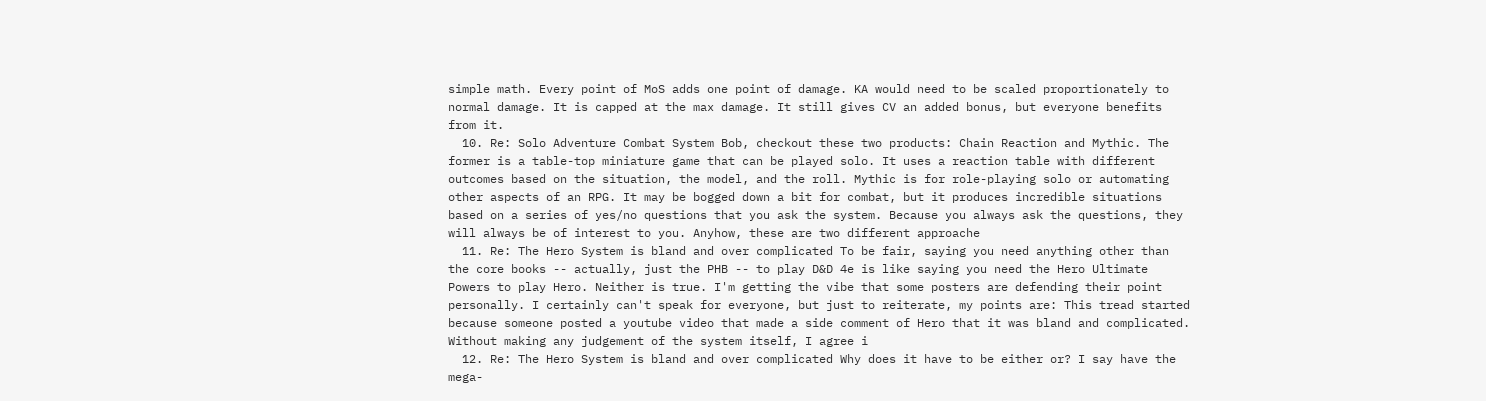simple math. Every point of MoS adds one point of damage. KA would need to be scaled proportionately to normal damage. It is capped at the max damage. It still gives CV an added bonus, but everyone benefits from it.
  10. Re: Solo Adventure Combat System Bob, checkout these two products: Chain Reaction and Mythic. The former is a table-top miniature game that can be played solo. It uses a reaction table with different outcomes based on the situation, the model, and the roll. Mythic is for role-playing solo or automating other aspects of an RPG. It may be bogged down a bit for combat, but it produces incredible situations based on a series of yes/no questions that you ask the system. Because you always ask the questions, they will always be of interest to you. Anyhow, these are two different approache
  11. Re: The Hero System is bland and over complicated To be fair, saying you need anything other than the core books -- actually, just the PHB -- to play D&D 4e is like saying you need the Hero Ultimate Powers to play Hero. Neither is true. I'm getting the vibe that some posters are defending their point personally. I certainly can't speak for everyone, but just to reiterate, my points are: This tread started because someone posted a youtube video that made a side comment of Hero that it was bland and complicated. Without making any judgement of the system itself, I agree i
  12. Re: The Hero System is bland and over complicated Why does it have to be either or? I say have the mega-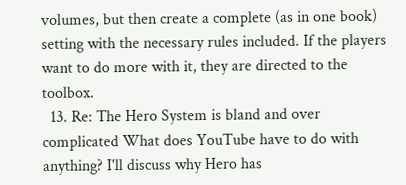volumes, but then create a complete (as in one book) setting with the necessary rules included. If the players want to do more with it, they are directed to the toolbox.
  13. Re: The Hero System is bland and over complicated What does YouTube have to do with anything? I'll discuss why Hero has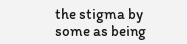the stigma by some as being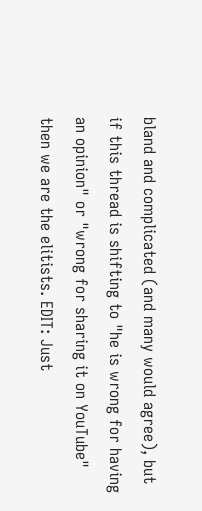bland and complicated (and many would agree), but if this thread is shifting to "he is wrong for having an opinion" or "wrong for sharing it on YouTube" then we are the elitists. EDIT: Just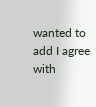wanted to add I agree with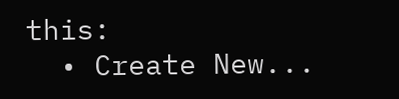this:
  • Create New...